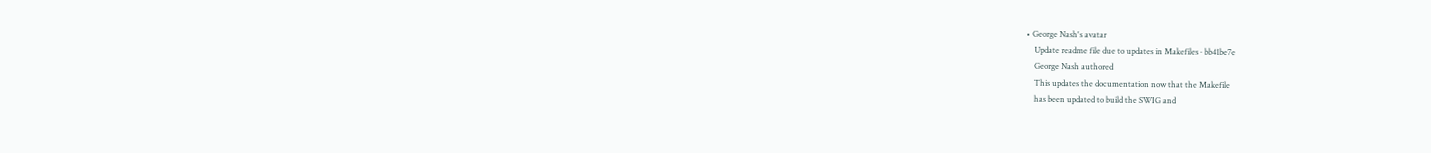• George Nash's avatar
    Update readme file due to updates in Makefiles · bb41be7e
    George Nash authored
    This updates the documentation now that the Makefile
    has been updated to build the SWIG and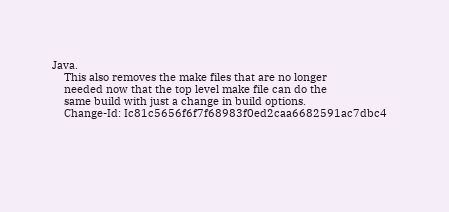Java.
    This also removes the make files that are no longer
    needed now that the top level make file can do the
    same build with just a change in build options.
    Change-Id: Ic81c5656f6f7f68983f0ed2caa6682591ac7dbc4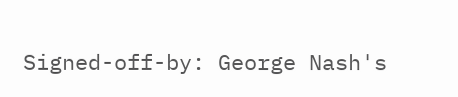Signed-off-by: George Nash's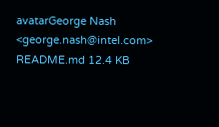avatarGeorge Nash <george.nash@intel.com>
README.md 12.4 KB